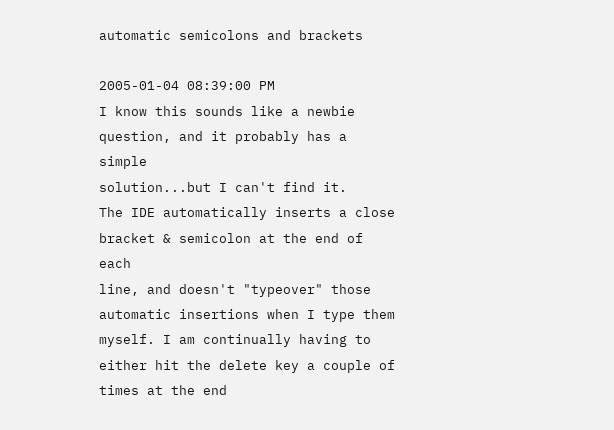automatic semicolons and brackets

2005-01-04 08:39:00 PM
I know this sounds like a newbie question, and it probably has a simple
solution...but I can't find it.
The IDE automatically inserts a close bracket & semicolon at the end of each
line, and doesn't "typeover" those automatic insertions when I type them
myself. I am continually having to either hit the delete key a couple of
times at the end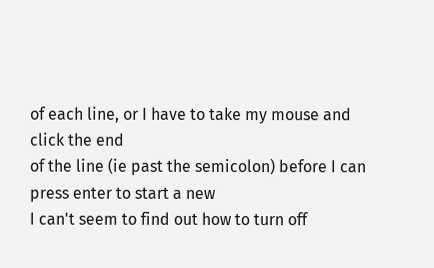of each line, or I have to take my mouse and click the end
of the line (ie past the semicolon) before I can press enter to start a new
I can't seem to find out how to turn off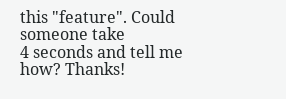this "feature". Could someone take
4 seconds and tell me how? Thanks!